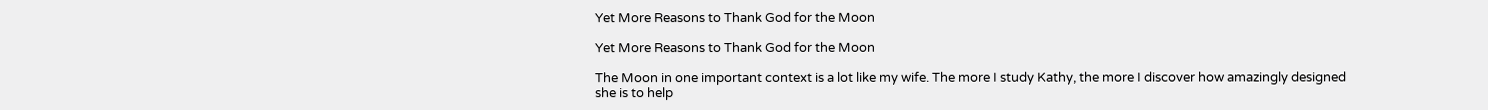Yet More Reasons to Thank God for the Moon

Yet More Reasons to Thank God for the Moon

The Moon in one important context is a lot like my wife. The more I study Kathy, the more I discover how amazingly designed she is to help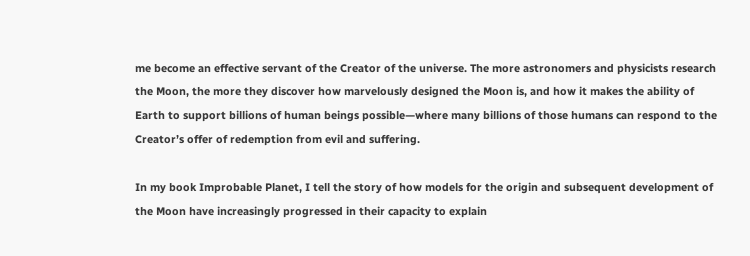me become an effective servant of the Creator of the universe. The more astronomers and physicists research the Moon, the more they discover how marvelously designed the Moon is, and how it makes the ability of Earth to support billions of human beings possible—where many billions of those humans can respond to the Creator’s offer of redemption from evil and suffering.

In my book Improbable Planet, I tell the story of how models for the origin and subsequent development of the Moon have increasingly progressed in their capacity to explain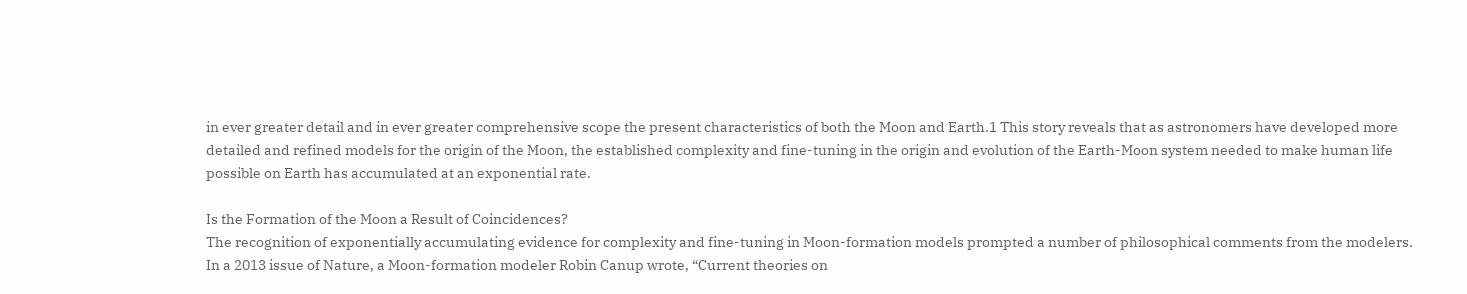in ever greater detail and in ever greater comprehensive scope the present characteristics of both the Moon and Earth.1 This story reveals that as astronomers have developed more detailed and refined models for the origin of the Moon, the established complexity and fine-tuning in the origin and evolution of the Earth-Moon system needed to make human life possible on Earth has accumulated at an exponential rate.

Is the Formation of the Moon a Result of Coincidences?
The recognition of exponentially accumulating evidence for complexity and fine-tuning in Moon-formation models prompted a number of philosophical comments from the modelers. In a 2013 issue of Nature, a Moon-formation modeler Robin Canup wrote, “Current theories on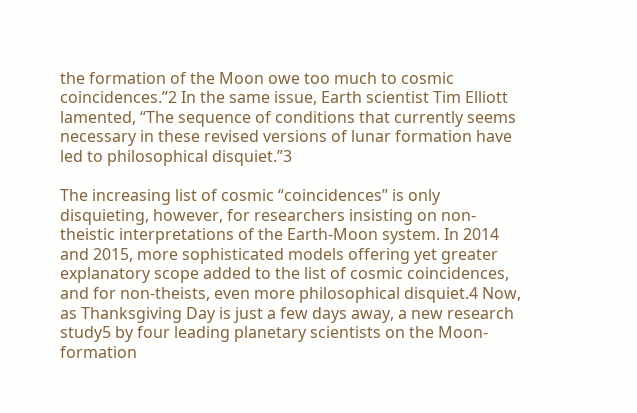the formation of the Moon owe too much to cosmic coincidences.”2 In the same issue, Earth scientist Tim Elliott lamented, “The sequence of conditions that currently seems necessary in these revised versions of lunar formation have led to philosophical disquiet.”3

The increasing list of cosmic “coincidences” is only disquieting, however, for researchers insisting on non-theistic interpretations of the Earth-Moon system. In 2014 and 2015, more sophisticated models offering yet greater explanatory scope added to the list of cosmic coincidences, and for non-theists, even more philosophical disquiet.4 Now, as Thanksgiving Day is just a few days away, a new research study5 by four leading planetary scientists on the Moon-formation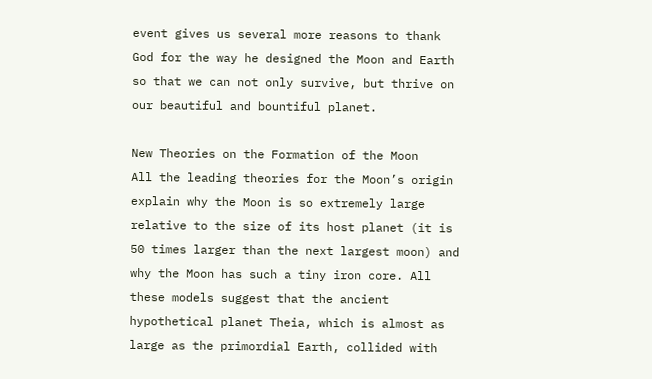event gives us several more reasons to thank God for the way he designed the Moon and Earth so that we can not only survive, but thrive on our beautiful and bountiful planet.

New Theories on the Formation of the Moon
All the leading theories for the Moon’s origin explain why the Moon is so extremely large relative to the size of its host planet (it is 50 times larger than the next largest moon) and why the Moon has such a tiny iron core. All these models suggest that the ancient hypothetical planet Theia, which is almost as large as the primordial Earth, collided with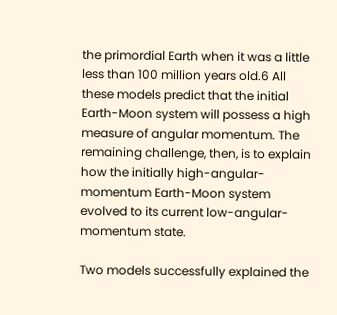the primordial Earth when it was a little less than 100 million years old.6 All these models predict that the initial Earth-Moon system will possess a high measure of angular momentum. The remaining challenge, then, is to explain how the initially high-angular-momentum Earth-Moon system evolved to its current low-angular-momentum state.

Two models successfully explained the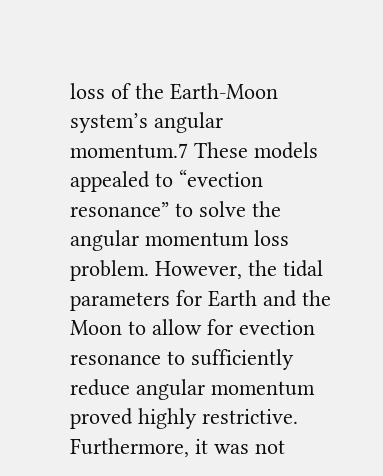loss of the Earth-Moon system’s angular momentum.7 These models appealed to “evection resonance” to solve the angular momentum loss problem. However, the tidal parameters for Earth and the Moon to allow for evection resonance to sufficiently reduce angular momentum proved highly restrictive. Furthermore, it was not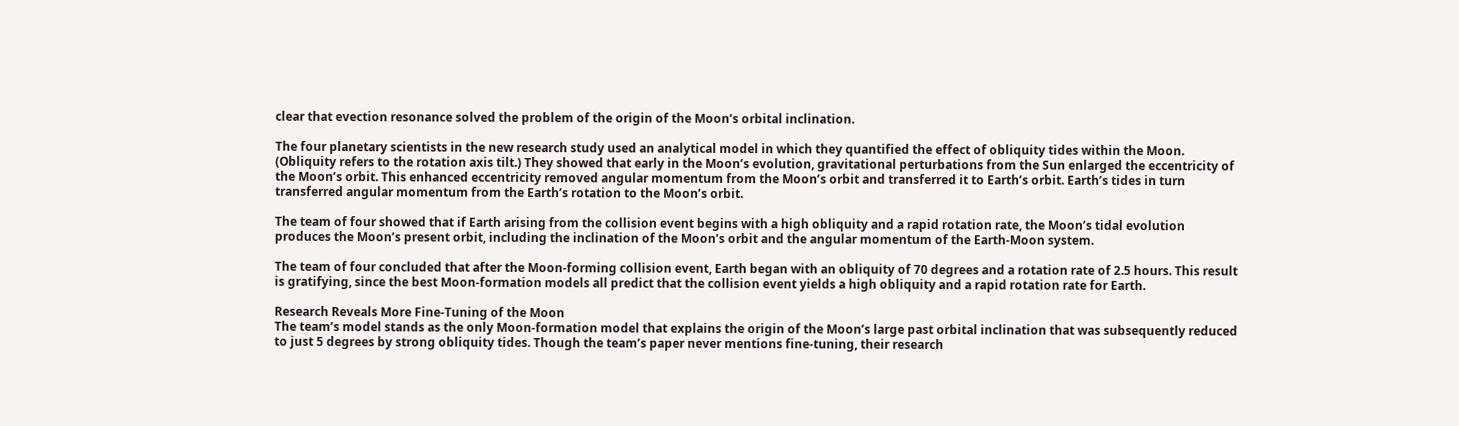clear that evection resonance solved the problem of the origin of the Moon’s orbital inclination.

The four planetary scientists in the new research study used an analytical model in which they quantified the effect of obliquity tides within the Moon. (Obliquity refers to the rotation axis tilt.) They showed that early in the Moon’s evolution, gravitational perturbations from the Sun enlarged the eccentricity of the Moon’s orbit. This enhanced eccentricity removed angular momentum from the Moon’s orbit and transferred it to Earth’s orbit. Earth’s tides in turn transferred angular momentum from the Earth’s rotation to the Moon’s orbit.

The team of four showed that if Earth arising from the collision event begins with a high obliquity and a rapid rotation rate, the Moon’s tidal evolution produces the Moon’s present orbit, including the inclination of the Moon’s orbit and the angular momentum of the Earth-Moon system.

The team of four concluded that after the Moon-forming collision event, Earth began with an obliquity of 70 degrees and a rotation rate of 2.5 hours. This result is gratifying, since the best Moon-formation models all predict that the collision event yields a high obliquity and a rapid rotation rate for Earth.

Research Reveals More Fine-Tuning of the Moon
The team’s model stands as the only Moon-formation model that explains the origin of the Moon’s large past orbital inclination that was subsequently reduced to just 5 degrees by strong obliquity tides. Though the team’s paper never mentions fine-tuning, their research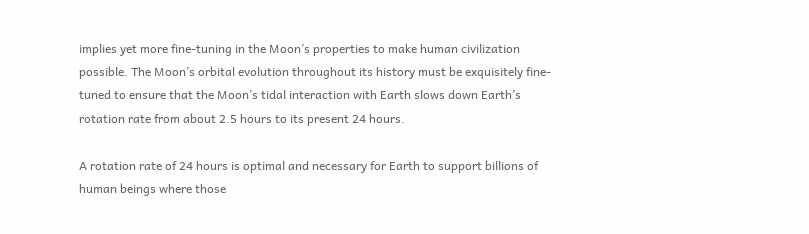implies yet more fine-tuning in the Moon’s properties to make human civilization possible. The Moon’s orbital evolution throughout its history must be exquisitely fine-tuned to ensure that the Moon’s tidal interaction with Earth slows down Earth’s rotation rate from about 2.5 hours to its present 24 hours.

A rotation rate of 24 hours is optimal and necessary for Earth to support billions of human beings where those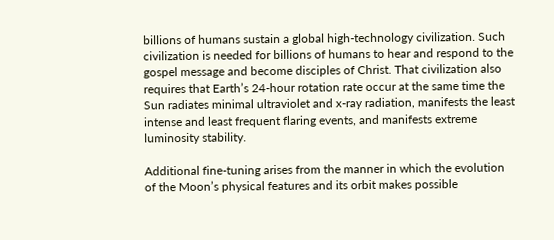billions of humans sustain a global high-technology civilization. Such civilization is needed for billions of humans to hear and respond to the gospel message and become disciples of Christ. That civilization also requires that Earth’s 24-hour rotation rate occur at the same time the Sun radiates minimal ultraviolet and x-ray radiation, manifests the least intense and least frequent flaring events, and manifests extreme luminosity stability.

Additional fine-tuning arises from the manner in which the evolution of the Moon’s physical features and its orbit makes possible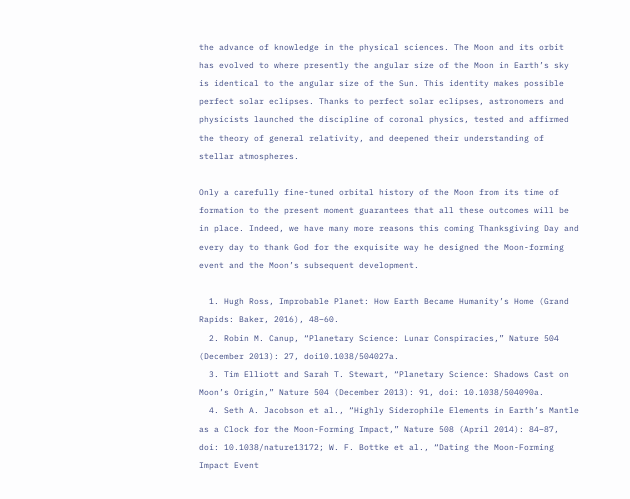the advance of knowledge in the physical sciences. The Moon and its orbit has evolved to where presently the angular size of the Moon in Earth’s sky is identical to the angular size of the Sun. This identity makes possible perfect solar eclipses. Thanks to perfect solar eclipses, astronomers and physicists launched the discipline of coronal physics, tested and affirmed the theory of general relativity, and deepened their understanding of stellar atmospheres.

Only a carefully fine-tuned orbital history of the Moon from its time of formation to the present moment guarantees that all these outcomes will be in place. Indeed, we have many more reasons this coming Thanksgiving Day and every day to thank God for the exquisite way he designed the Moon-forming event and the Moon’s subsequent development.

  1. Hugh Ross, Improbable Planet: How Earth Became Humanity’s Home (Grand Rapids: Baker, 2016), 48–60.
  2. Robin M. Canup, “Planetary Science: Lunar Conspiracies,” Nature 504 (December 2013): 27, doi10.1038/504027a.
  3. Tim Elliott and Sarah T. Stewart, “Planetary Science: Shadows Cast on Moon’s Origin,” Nature 504 (December 2013): 91, doi: 10.1038/504090a.
  4. Seth A. Jacobson et al., “Highly Siderophile Elements in Earth’s Mantle as a Clock for the Moon-Forming Impact,” Nature 508 (April 2014): 84–87, doi: 10.1038/nature13172; W. F. Bottke et al., “Dating the Moon-Forming Impact Event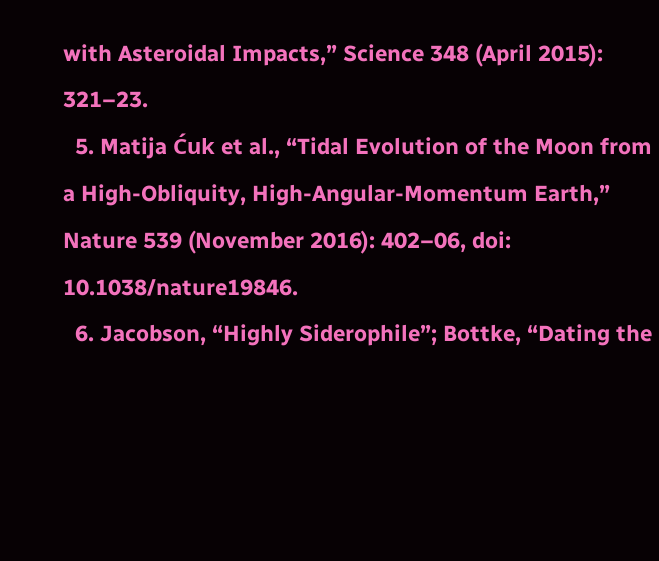with Asteroidal Impacts,” Science 348 (April 2015): 321–23.
  5. Matija Ćuk et al., “Tidal Evolution of the Moon from a High-Obliquity, High-Angular-Momentum Earth,” Nature 539 (November 2016): 402–06, doi: 10.1038/nature19846.
  6. Jacobson, “Highly Siderophile”; Bottke, “Dating the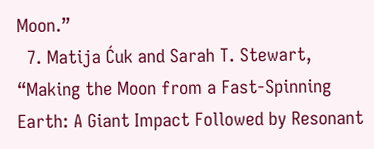Moon.”
  7. Matija Ćuk and Sarah T. Stewart, “Making the Moon from a Fast-Spinning Earth: A Giant Impact Followed by Resonant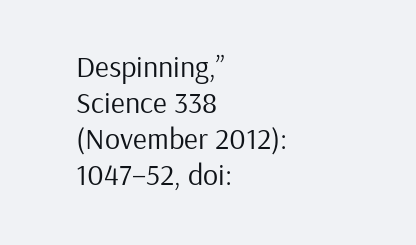Despinning,” Science 338 (November 2012): 1047–52, doi: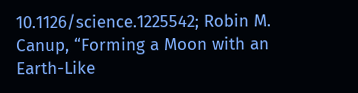10.1126/science.1225542; Robin M. Canup, “Forming a Moon with an Earth-Like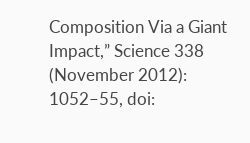Composition Via a Giant Impact,” Science 338 (November 2012): 1052–55, doi: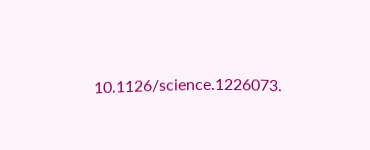10.1126/science.1226073.